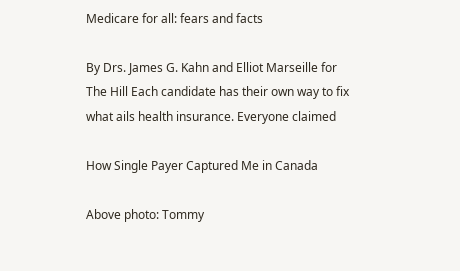Medicare for all: fears and facts

By Drs. James G. Kahn and Elliot Marseille for The Hill Each candidate has their own way to fix what ails health insurance. Everyone claimed

How Single Payer Captured Me in Canada

Above photo: Tommy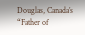Douglas, Canada’s “Father of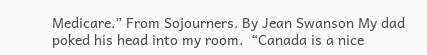Medicare.” From Sojourners. By Jean Swanson My dad poked his head into my room.  “Canada is a nice